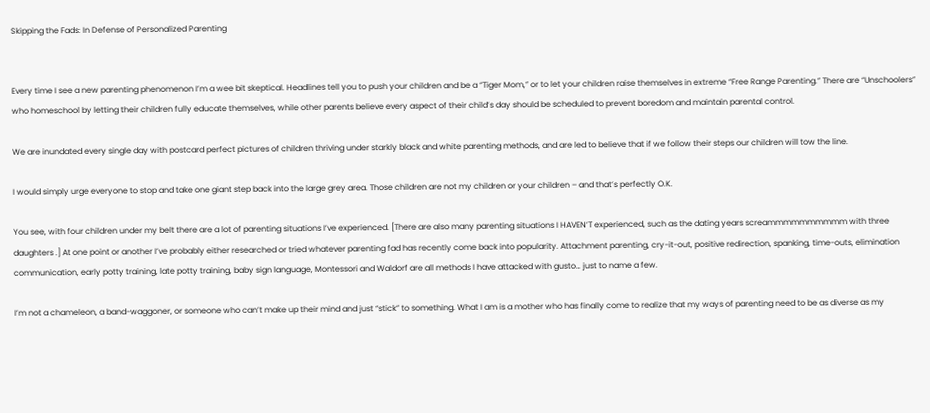Skipping the Fads: In Defense of Personalized Parenting


Every time I see a new parenting phenomenon I’m a wee bit skeptical. Headlines tell you to push your children and be a “Tiger Mom,” or to let your children raise themselves in extreme “Free Range Parenting.” There are “Unschoolers” who homeschool by letting their children fully educate themselves, while other parents believe every aspect of their child’s day should be scheduled to prevent boredom and maintain parental control.

We are inundated every single day with postcard perfect pictures of children thriving under starkly black and white parenting methods, and are led to believe that if we follow their steps our children will tow the line.

I would simply urge everyone to stop and take one giant step back into the large grey area. Those children are not my children or your children – and that’s perfectly O.K.

You see, with four children under my belt there are a lot of parenting situations I’ve experienced. [There are also many parenting situations I HAVEN’T experienced, such as the dating years screammmmmmmmmm with three daughters .] At one point or another I’ve probably either researched or tried whatever parenting fad has recently come back into popularity. Attachment parenting, cry-it-out, positive redirection, spanking, time-outs, elimination communication, early potty training, late potty training, baby sign language, Montessori and Waldorf are all methods I have attacked with gusto… just to name a few.

I’m not a chameleon, a band-waggoner, or someone who can’t make up their mind and just “stick” to something. What I am is a mother who has finally come to realize that my ways of parenting need to be as diverse as my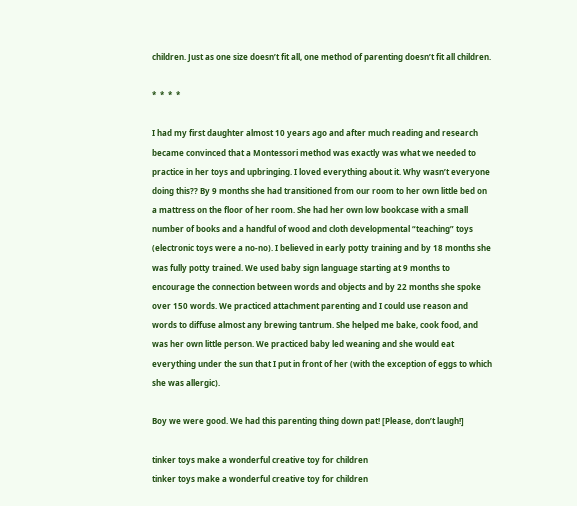children. Just as one size doesn’t fit all, one method of parenting doesn’t fit all children.

*  *  *  *

I had my first daughter almost 10 years ago and after much reading and research became convinced that a Montessori method was exactly was what we needed to practice in her toys and upbringing. I loved everything about it. Why wasn’t everyone doing this?? By 9 months she had transitioned from our room to her own little bed on a mattress on the floor of her room. She had her own low bookcase with a small number of books and a handful of wood and cloth developmental “teaching” toys (electronic toys were a no-no). I believed in early potty training and by 18 months she was fully potty trained. We used baby sign language starting at 9 months to encourage the connection between words and objects and by 22 months she spoke over 150 words. We practiced attachment parenting and I could use reason and words to diffuse almost any brewing tantrum. She helped me bake, cook food, and was her own little person. We practiced baby led weaning and she would eat everything under the sun that I put in front of her (with the exception of eggs to which she was allergic).

Boy we were good. We had this parenting thing down pat! [Please, don’t laugh!]

tinker toys make a wonderful creative toy for children
tinker toys make a wonderful creative toy for children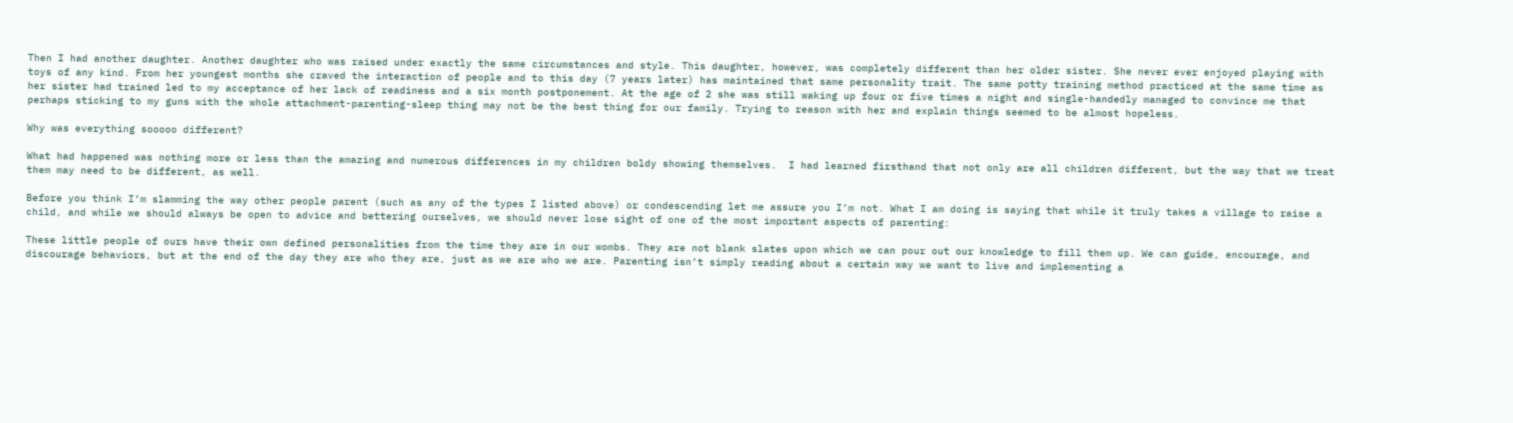Then I had another daughter. Another daughter who was raised under exactly the same circumstances and style. This daughter, however, was completely different than her older sister. She never ever enjoyed playing with toys of any kind. From her youngest months she craved the interaction of people and to this day (7 years later) has maintained that same personality trait. The same potty training method practiced at the same time as her sister had trained led to my acceptance of her lack of readiness and a six month postponement. At the age of 2 she was still waking up four or five times a night and single-handedly managed to convince me that perhaps sticking to my guns with the whole attachment-parenting-sleep thing may not be the best thing for our family. Trying to reason with her and explain things seemed to be almost hopeless.

Why was everything sooooo different?

What had happened was nothing more or less than the amazing and numerous differences in my children boldy showing themselves.  I had learned firsthand that not only are all children different, but the way that we treat them may need to be different, as well.

Before you think I’m slamming the way other people parent (such as any of the types I listed above) or condescending let me assure you I’m not. What I am doing is saying that while it truly takes a village to raise a child, and while we should always be open to advice and bettering ourselves, we should never lose sight of one of the most important aspects of parenting:

These little people of ours have their own defined personalities from the time they are in our wombs. They are not blank slates upon which we can pour out our knowledge to fill them up. We can guide, encourage, and discourage behaviors, but at the end of the day they are who they are, just as we are who we are. Parenting isn’t simply reading about a certain way we want to live and implementing a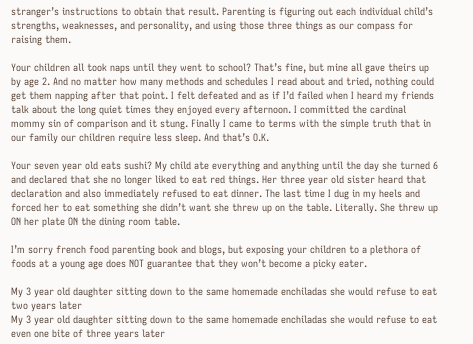stranger’s instructions to obtain that result. Parenting is figuring out each individual child’s strengths, weaknesses, and personality, and using those three things as our compass for raising them.

Your children all took naps until they went to school? That’s fine, but mine all gave theirs up by age 2. And no matter how many methods and schedules I read about and tried, nothing could get them napping after that point. I felt defeated and as if I’d failed when I heard my friends talk about the long quiet times they enjoyed every afternoon. I committed the cardinal mommy sin of comparison and it stung. Finally I came to terms with the simple truth that in our family our children require less sleep. And that’s O.K.

Your seven year old eats sushi? My child ate everything and anything until the day she turned 6 and declared that she no longer liked to eat red things. Her three year old sister heard that declaration and also immediately refused to eat dinner. The last time I dug in my heels and forced her to eat something she didn’t want she threw up on the table. Literally. She threw up ON her plate ON the dining room table.

I’m sorry french food parenting book and blogs, but exposing your children to a plethora of foods at a young age does NOT guarantee that they won’t become a picky eater.

My 3 year old daughter sitting down to the same homemade enchiladas she would refuse to eat two years later
My 3 year old daughter sitting down to the same homemade enchiladas she would refuse to eat even one bite of three years later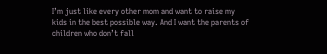I’m just like every other mom and want to raise my kids in the best possible way. And I want the parents of children who don’t fall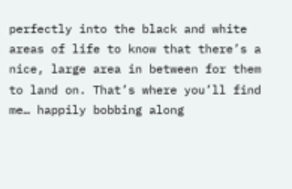perfectly into the black and white areas of life to know that there’s a nice, large area in between for them to land on. That’s where you’ll find me… happily bobbing along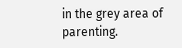in the grey area of parenting.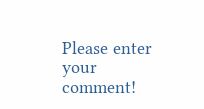Please enter your comment!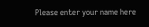Please enter your name here